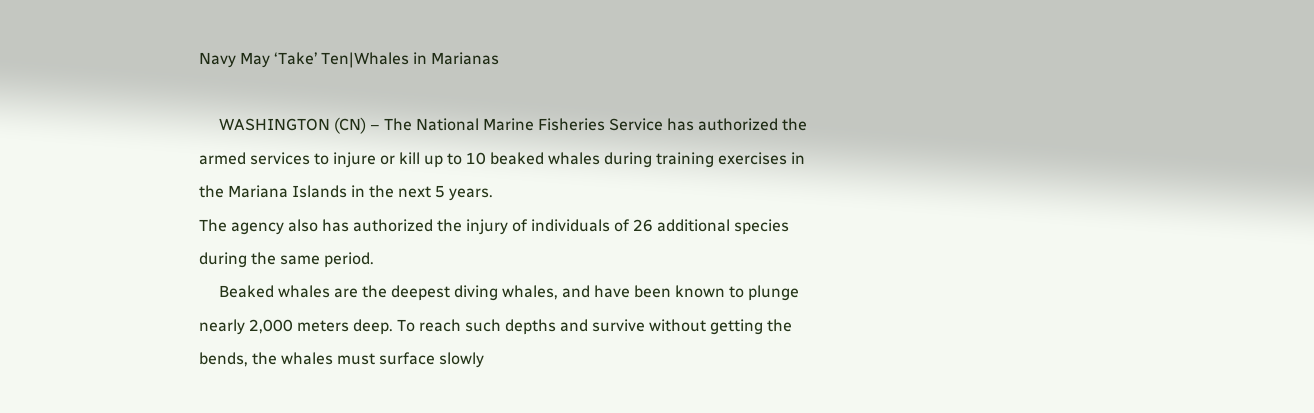Navy May ‘Take’ Ten|Whales in Marianas

     WASHINGTON (CN) – The National Marine Fisheries Service has authorized the armed services to injure or kill up to 10 beaked whales during training exercises in the Mariana Islands in the next 5 years.
The agency also has authorized the injury of individuals of 26 additional species during the same period.
     Beaked whales are the deepest diving whales, and have been known to plunge nearly 2,000 meters deep. To reach such depths and survive without getting the bends, the whales must surface slowly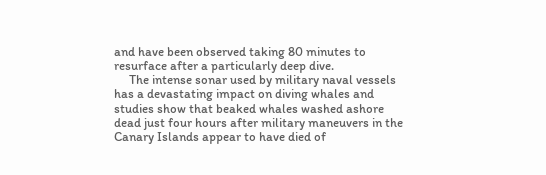and have been observed taking 80 minutes to resurface after a particularly deep dive.
     The intense sonar used by military naval vessels has a devastating impact on diving whales and studies show that beaked whales washed ashore dead just four hours after military maneuvers in the Canary Islands appear to have died of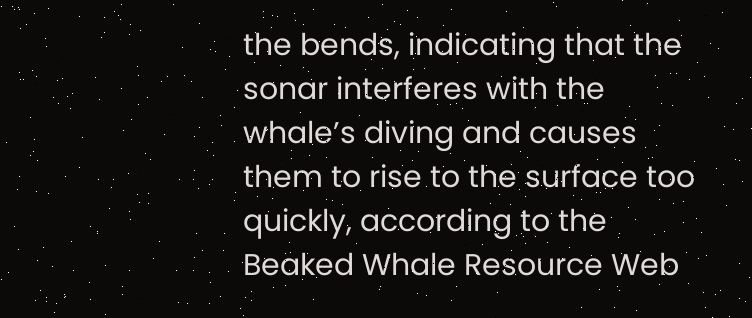the bends, indicating that the sonar interferes with the whale’s diving and causes them to rise to the surface too quickly, according to the Beaked Whale Resource Web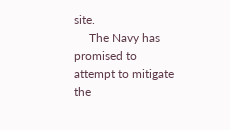site.
     The Navy has promised to attempt to mitigate the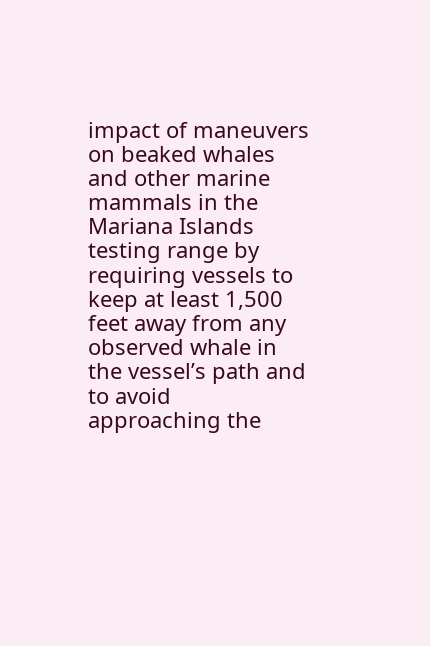impact of maneuvers on beaked whales and other marine mammals in the Mariana Islands testing range by requiring vessels to keep at least 1,500 feet away from any observed whale in the vessel’s path and to avoid approaching the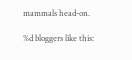mammals head-on.

%d bloggers like this: